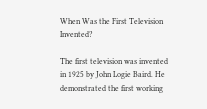When Was the First Television Invented?

The first television was invented in 1925 by John Logie Baird. He demonstrated the first working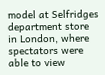model at Selfridges department store in London, where spectators were able to view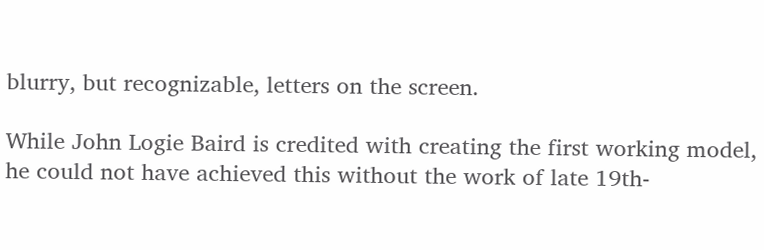blurry, but recognizable, letters on the screen.

While John Logie Baird is credited with creating the first working model, he could not have achieved this without the work of late 19th-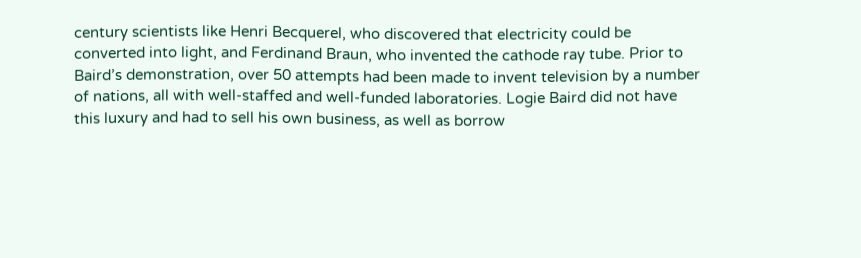century scientists like Henri Becquerel, who discovered that electricity could be converted into light, and Ferdinand Braun, who invented the cathode ray tube. Prior to Baird’s demonstration, over 50 attempts had been made to invent television by a number of nations, all with well-staffed and well-funded laboratories. Logie Baird did not have this luxury and had to sell his own business, as well as borrow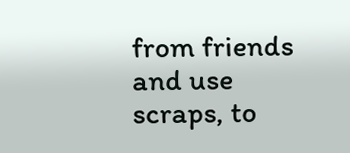from friends and use scraps, to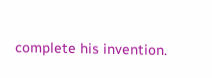complete his invention.